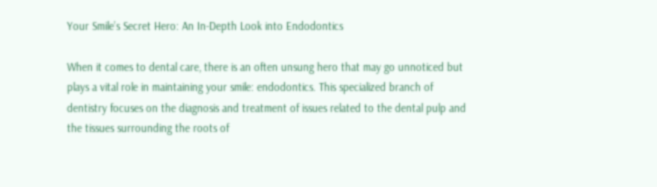Your Smile’s Secret Hero: An In-Depth Look into Endodontics

When it comes to dental care, there is an often unsung hero that may go unnoticed but plays a vital role in maintaining your smile: endodontics. This specialized branch of dentistry focuses on the diagnosis and treatment of issues related to the dental pulp and the tissues surrounding the roots of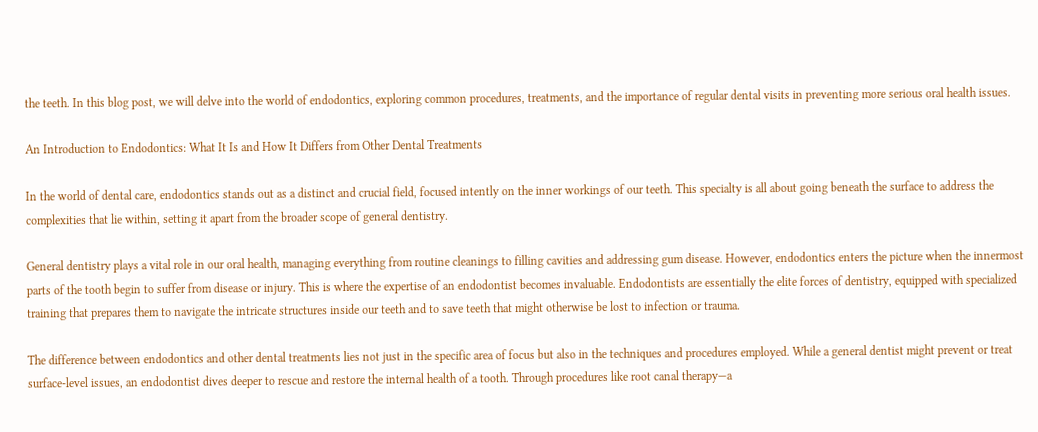the teeth. In this blog post, we will delve into the world of endodontics, exploring common procedures, treatments, and the importance of regular dental visits in preventing more serious oral health issues.

An Introduction to Endodontics: What It Is and How It Differs from Other Dental Treatments

In the world of dental care, endodontics stands out as a distinct and crucial field, focused intently on the inner workings of our teeth. This specialty is all about going beneath the surface to address the complexities that lie within, setting it apart from the broader scope of general dentistry.

General dentistry plays a vital role in our oral health, managing everything from routine cleanings to filling cavities and addressing gum disease. However, endodontics enters the picture when the innermost parts of the tooth begin to suffer from disease or injury. This is where the expertise of an endodontist becomes invaluable. Endodontists are essentially the elite forces of dentistry, equipped with specialized training that prepares them to navigate the intricate structures inside our teeth and to save teeth that might otherwise be lost to infection or trauma.

The difference between endodontics and other dental treatments lies not just in the specific area of focus but also in the techniques and procedures employed. While a general dentist might prevent or treat surface-level issues, an endodontist dives deeper to rescue and restore the internal health of a tooth. Through procedures like root canal therapy—a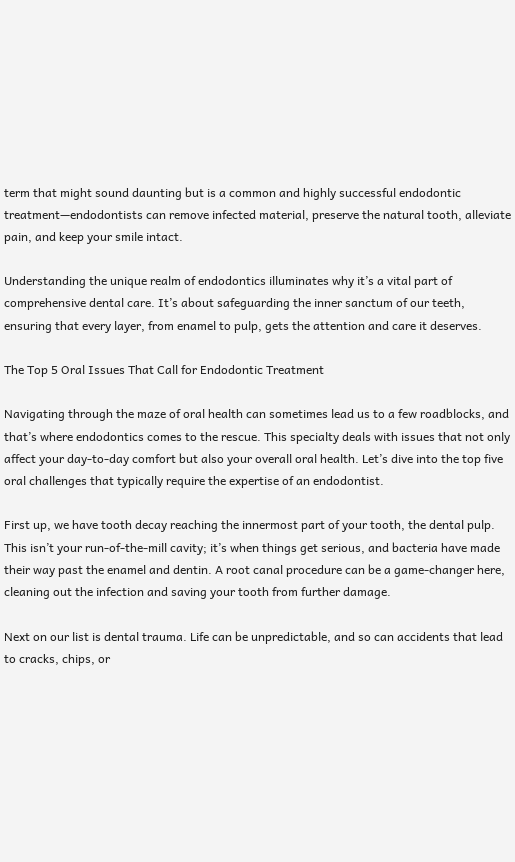term that might sound daunting but is a common and highly successful endodontic treatment—endodontists can remove infected material, preserve the natural tooth, alleviate pain, and keep your smile intact.

Understanding the unique realm of endodontics illuminates why it’s a vital part of comprehensive dental care. It’s about safeguarding the inner sanctum of our teeth, ensuring that every layer, from enamel to pulp, gets the attention and care it deserves.

The Top 5 Oral Issues That Call for Endodontic Treatment

Navigating through the maze of oral health can sometimes lead us to a few roadblocks, and that’s where endodontics comes to the rescue. This specialty deals with issues that not only affect your day-to-day comfort but also your overall oral health. Let’s dive into the top five oral challenges that typically require the expertise of an endodontist.

First up, we have tooth decay reaching the innermost part of your tooth, the dental pulp. This isn’t your run-of-the-mill cavity; it’s when things get serious, and bacteria have made their way past the enamel and dentin. A root canal procedure can be a game-changer here, cleaning out the infection and saving your tooth from further damage.

Next on our list is dental trauma. Life can be unpredictable, and so can accidents that lead to cracks, chips, or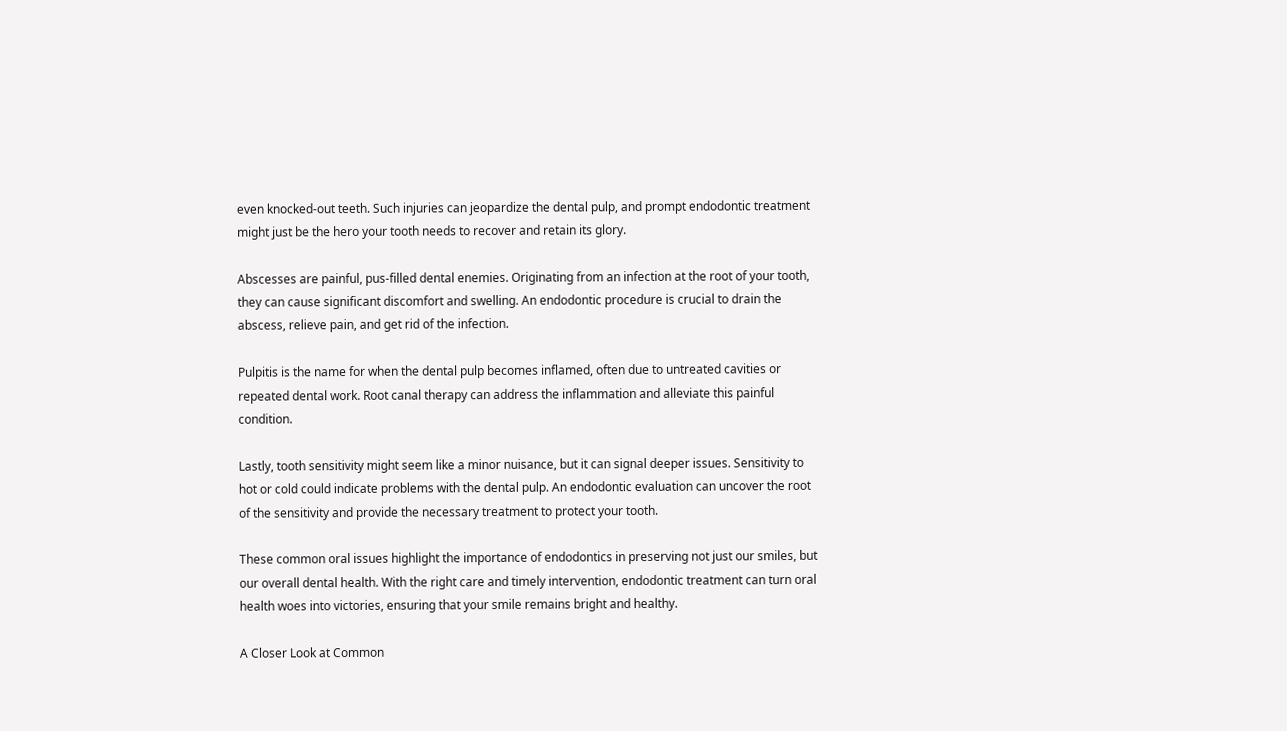even knocked-out teeth. Such injuries can jeopardize the dental pulp, and prompt endodontic treatment might just be the hero your tooth needs to recover and retain its glory.

Abscesses are painful, pus-filled dental enemies. Originating from an infection at the root of your tooth, they can cause significant discomfort and swelling. An endodontic procedure is crucial to drain the abscess, relieve pain, and get rid of the infection.

Pulpitis is the name for when the dental pulp becomes inflamed, often due to untreated cavities or repeated dental work. Root canal therapy can address the inflammation and alleviate this painful condition.

Lastly, tooth sensitivity might seem like a minor nuisance, but it can signal deeper issues. Sensitivity to hot or cold could indicate problems with the dental pulp. An endodontic evaluation can uncover the root of the sensitivity and provide the necessary treatment to protect your tooth.

These common oral issues highlight the importance of endodontics in preserving not just our smiles, but our overall dental health. With the right care and timely intervention, endodontic treatment can turn oral health woes into victories, ensuring that your smile remains bright and healthy.

A Closer Look at Common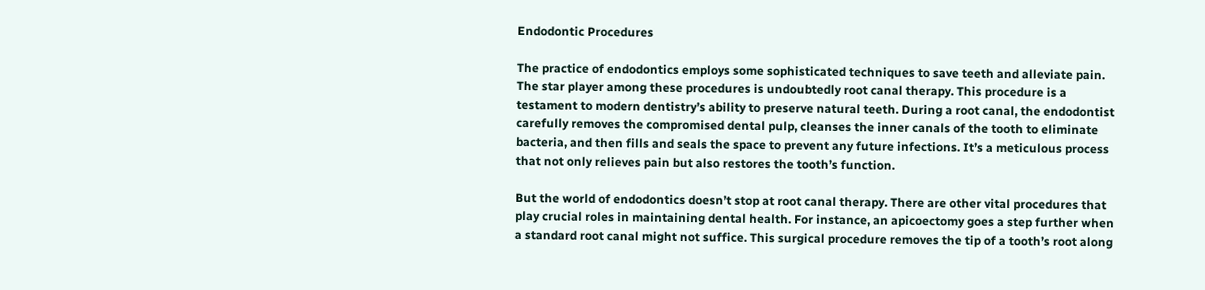Endodontic Procedures

The practice of endodontics employs some sophisticated techniques to save teeth and alleviate pain. The star player among these procedures is undoubtedly root canal therapy. This procedure is a testament to modern dentistry’s ability to preserve natural teeth. During a root canal, the endodontist carefully removes the compromised dental pulp, cleanses the inner canals of the tooth to eliminate bacteria, and then fills and seals the space to prevent any future infections. It’s a meticulous process that not only relieves pain but also restores the tooth’s function.

But the world of endodontics doesn’t stop at root canal therapy. There are other vital procedures that play crucial roles in maintaining dental health. For instance, an apicoectomy goes a step further when a standard root canal might not suffice. This surgical procedure removes the tip of a tooth’s root along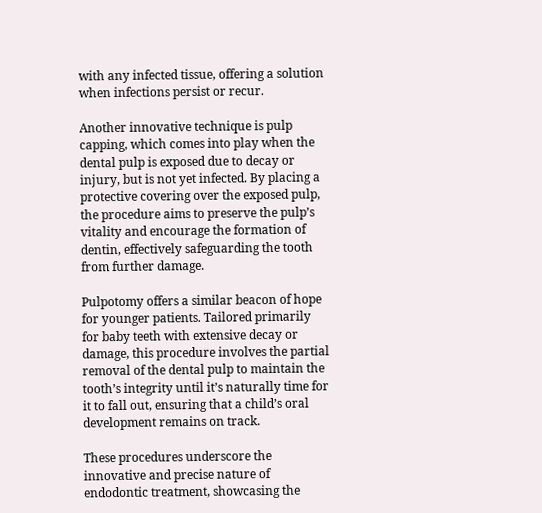with any infected tissue, offering a solution when infections persist or recur.

Another innovative technique is pulp capping, which comes into play when the dental pulp is exposed due to decay or injury, but is not yet infected. By placing a protective covering over the exposed pulp, the procedure aims to preserve the pulp’s vitality and encourage the formation of dentin, effectively safeguarding the tooth from further damage.

Pulpotomy offers a similar beacon of hope for younger patients. Tailored primarily for baby teeth with extensive decay or damage, this procedure involves the partial removal of the dental pulp to maintain the tooth’s integrity until it’s naturally time for it to fall out, ensuring that a child’s oral development remains on track.

These procedures underscore the innovative and precise nature of endodontic treatment, showcasing the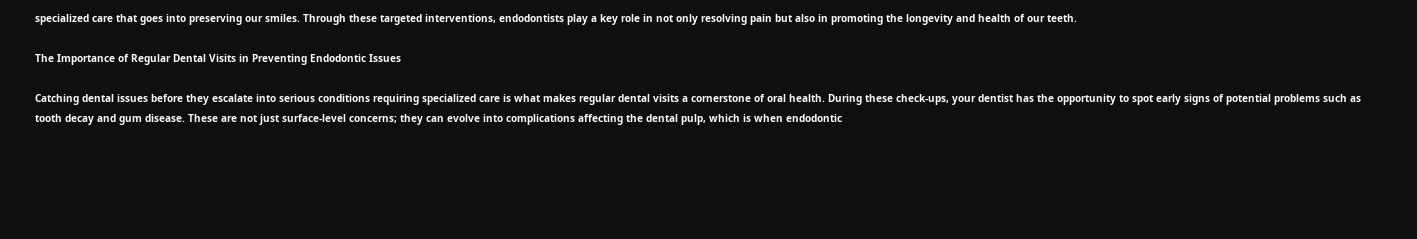specialized care that goes into preserving our smiles. Through these targeted interventions, endodontists play a key role in not only resolving pain but also in promoting the longevity and health of our teeth.

The Importance of Regular Dental Visits in Preventing Endodontic Issues

Catching dental issues before they escalate into serious conditions requiring specialized care is what makes regular dental visits a cornerstone of oral health. During these check-ups, your dentist has the opportunity to spot early signs of potential problems such as tooth decay and gum disease. These are not just surface-level concerns; they can evolve into complications affecting the dental pulp, which is when endodontic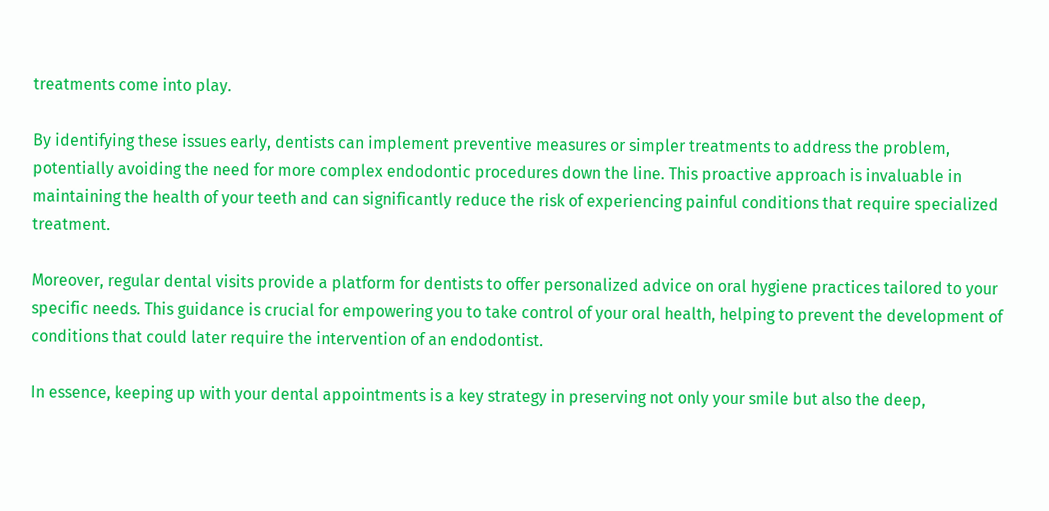treatments come into play.

By identifying these issues early, dentists can implement preventive measures or simpler treatments to address the problem, potentially avoiding the need for more complex endodontic procedures down the line. This proactive approach is invaluable in maintaining the health of your teeth and can significantly reduce the risk of experiencing painful conditions that require specialized treatment.

Moreover, regular dental visits provide a platform for dentists to offer personalized advice on oral hygiene practices tailored to your specific needs. This guidance is crucial for empowering you to take control of your oral health, helping to prevent the development of conditions that could later require the intervention of an endodontist.

In essence, keeping up with your dental appointments is a key strategy in preserving not only your smile but also the deep,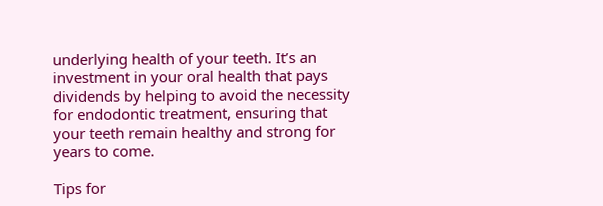underlying health of your teeth. It’s an investment in your oral health that pays dividends by helping to avoid the necessity for endodontic treatment, ensuring that your teeth remain healthy and strong for years to come.

Tips for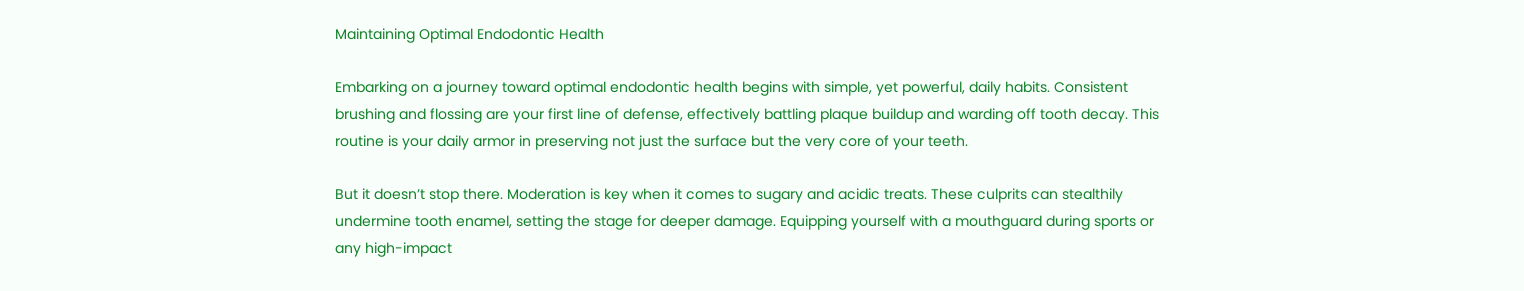Maintaining Optimal Endodontic Health

Embarking on a journey toward optimal endodontic health begins with simple, yet powerful, daily habits. Consistent brushing and flossing are your first line of defense, effectively battling plaque buildup and warding off tooth decay. This routine is your daily armor in preserving not just the surface but the very core of your teeth.

But it doesn’t stop there. Moderation is key when it comes to sugary and acidic treats. These culprits can stealthily undermine tooth enamel, setting the stage for deeper damage. Equipping yourself with a mouthguard during sports or any high-impact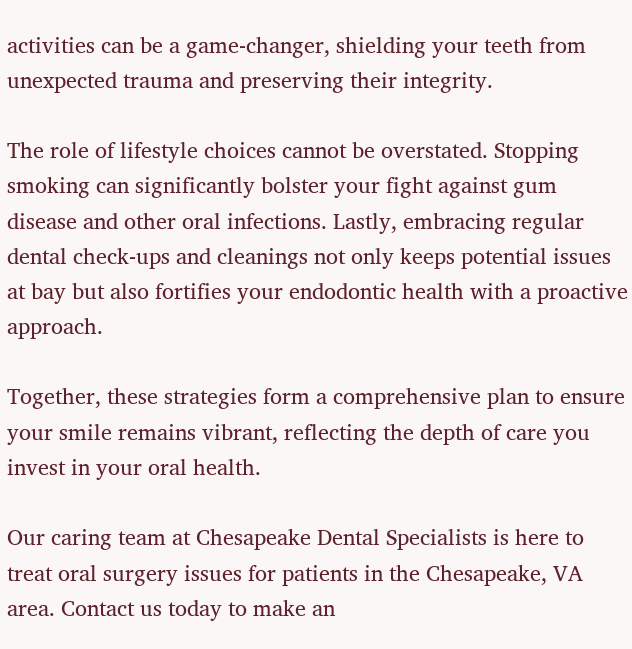activities can be a game-changer, shielding your teeth from unexpected trauma and preserving their integrity.

The role of lifestyle choices cannot be overstated. Stopping smoking can significantly bolster your fight against gum disease and other oral infections. Lastly, embracing regular dental check-ups and cleanings not only keeps potential issues at bay but also fortifies your endodontic health with a proactive approach.

Together, these strategies form a comprehensive plan to ensure your smile remains vibrant, reflecting the depth of care you invest in your oral health.

Our caring team at Chesapeake Dental Specialists is here to treat oral surgery issues for patients in the Chesapeake, VA area. Contact us today to make an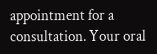appointment for a consultation. Your oral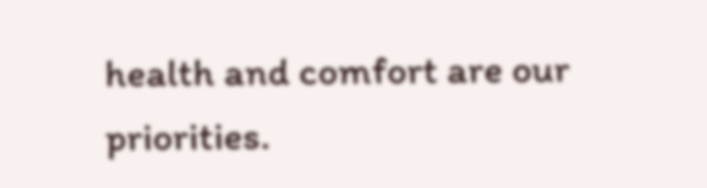health and comfort are our priorities.